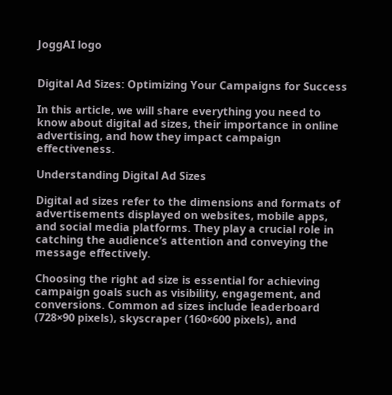JoggAI logo


Digital Ad Sizes: Optimizing Your Campaigns for Success

In this article, we will share everything you need to know about digital ad sizes, their importance in online advertising, and how they impact campaign effectiveness.

Understanding Digital Ad Sizes

Digital ad sizes refer to the dimensions and formats of advertisements displayed on websites, mobile apps, and social media platforms. They play a crucial role in catching the audience’s attention and conveying the message effectively.

Choosing the right ad size is essential for achieving campaign goals such as visibility, engagement, and conversions. Common ad sizes include leaderboard (728×90 pixels), skyscraper (160×600 pixels), and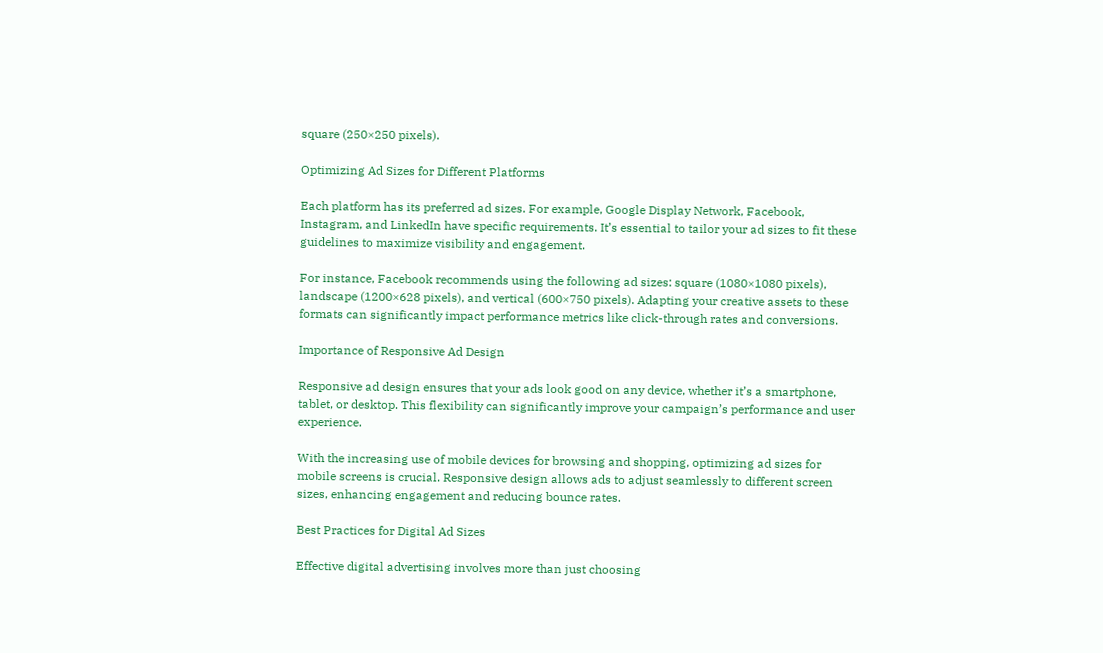square (250×250 pixels).

Optimizing Ad Sizes for Different Platforms

Each platform has its preferred ad sizes. For example, Google Display Network, Facebook, Instagram, and LinkedIn have specific requirements. It’s essential to tailor your ad sizes to fit these guidelines to maximize visibility and engagement.

For instance, Facebook recommends using the following ad sizes: square (1080×1080 pixels), landscape (1200×628 pixels), and vertical (600×750 pixels). Adapting your creative assets to these formats can significantly impact performance metrics like click-through rates and conversions.

Importance of Responsive Ad Design

Responsive ad design ensures that your ads look good on any device, whether it’s a smartphone, tablet, or desktop. This flexibility can significantly improve your campaign’s performance and user experience.

With the increasing use of mobile devices for browsing and shopping, optimizing ad sizes for mobile screens is crucial. Responsive design allows ads to adjust seamlessly to different screen sizes, enhancing engagement and reducing bounce rates.

Best Practices for Digital Ad Sizes

Effective digital advertising involves more than just choosing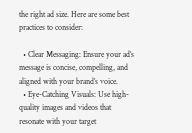the right ad size. Here are some best practices to consider:

  • Clear Messaging: Ensure your ad’s message is concise, compelling, and aligned with your brand’s voice.
  • Eye-Catching Visuals: Use high-quality images and videos that resonate with your target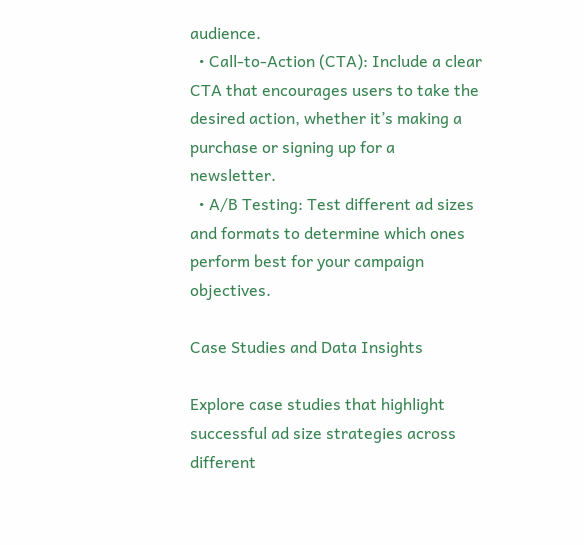audience.
  • Call-to-Action (CTA): Include a clear CTA that encourages users to take the desired action, whether it’s making a purchase or signing up for a newsletter.
  • A/B Testing: Test different ad sizes and formats to determine which ones perform best for your campaign objectives.

Case Studies and Data Insights

Explore case studies that highlight successful ad size strategies across different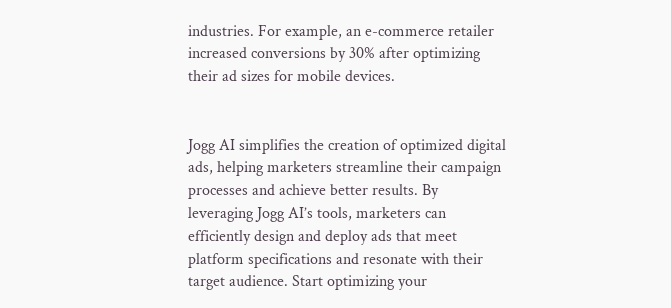industries. For example, an e-commerce retailer increased conversions by 30% after optimizing their ad sizes for mobile devices.


Jogg AI simplifies the creation of optimized digital ads, helping marketers streamline their campaign processes and achieve better results. By leveraging Jogg AI’s tools, marketers can efficiently design and deploy ads that meet platform specifications and resonate with their target audience. Start optimizing your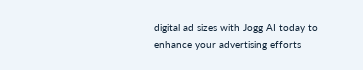digital ad sizes with Jogg AI today to enhance your advertising efforts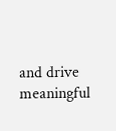and drive meaningful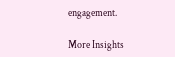engagement.

More Insights